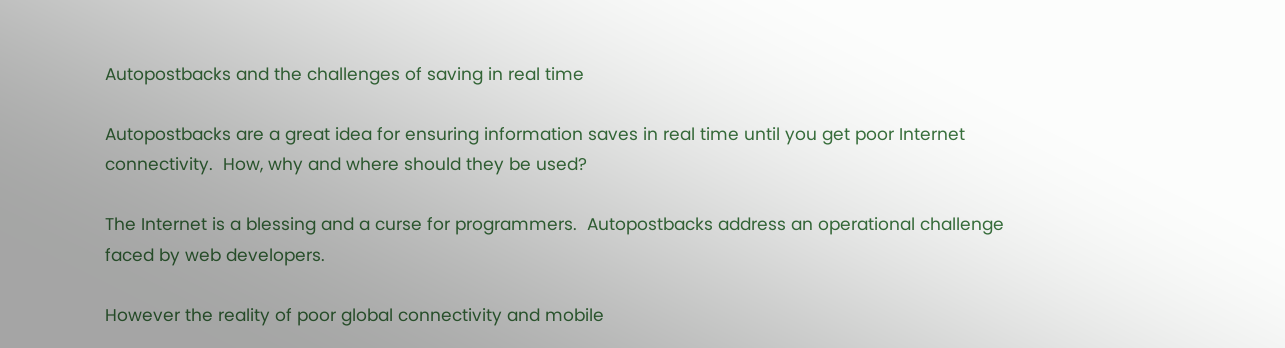Autopostbacks and the challenges of saving in real time

Autopostbacks are a great idea for ensuring information saves in real time until you get poor Internet connectivity.  How, why and where should they be used?

The Internet is a blessing and a curse for programmers.  Autopostbacks address an operational challenge faced by web developers.

However the reality of poor global connectivity and mobile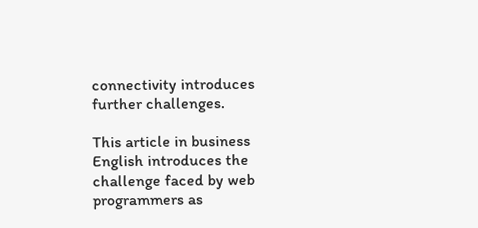connectivity introduces further challenges.

This article in business English introduces the challenge faced by web programmers as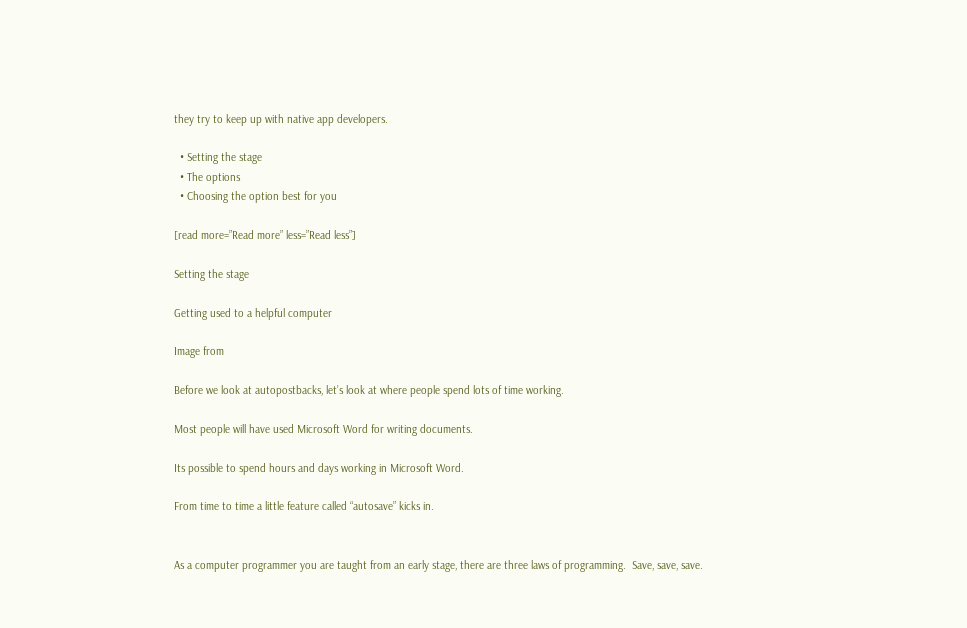they try to keep up with native app developers.

  • Setting the stage
  • The options
  • Choosing the option best for you

[read more=”Read more” less=”Read less”]

Setting the stage

Getting used to a helpful computer

Image from

Before we look at autopostbacks, let’s look at where people spend lots of time working.

Most people will have used Microsoft Word for writing documents.

Its possible to spend hours and days working in Microsoft Word.

From time to time a little feature called “autosave” kicks in.


As a computer programmer you are taught from an early stage, there are three laws of programming.  Save, save, save.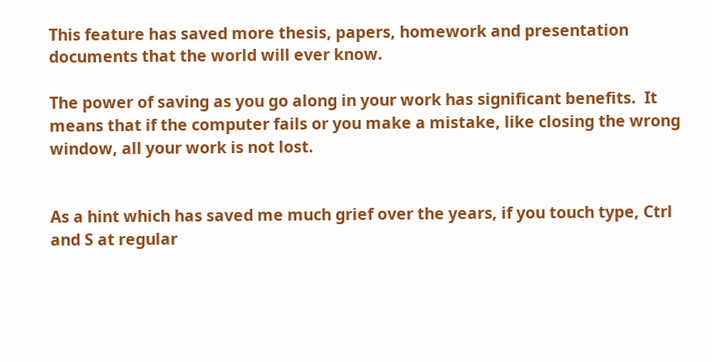This feature has saved more thesis, papers, homework and presentation documents that the world will ever know.

The power of saving as you go along in your work has significant benefits.  It means that if the computer fails or you make a mistake, like closing the wrong window, all your work is not lost.


As a hint which has saved me much grief over the years, if you touch type, Ctrl and S at regular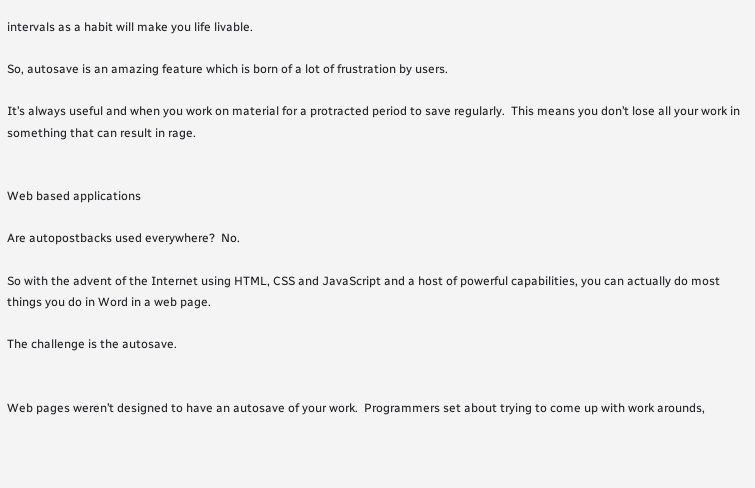intervals as a habit will make you life livable.

So, autosave is an amazing feature which is born of a lot of frustration by users.

It’s always useful and when you work on material for a protracted period to save regularly.  This means you don’t lose all your work in something that can result in rage.


Web based applications

Are autopostbacks used everywhere?  No.

So with the advent of the Internet using HTML, CSS and JavaScript and a host of powerful capabilities, you can actually do most things you do in Word in a web page.

The challenge is the autosave.


Web pages weren’t designed to have an autosave of your work.  Programmers set about trying to come up with work arounds,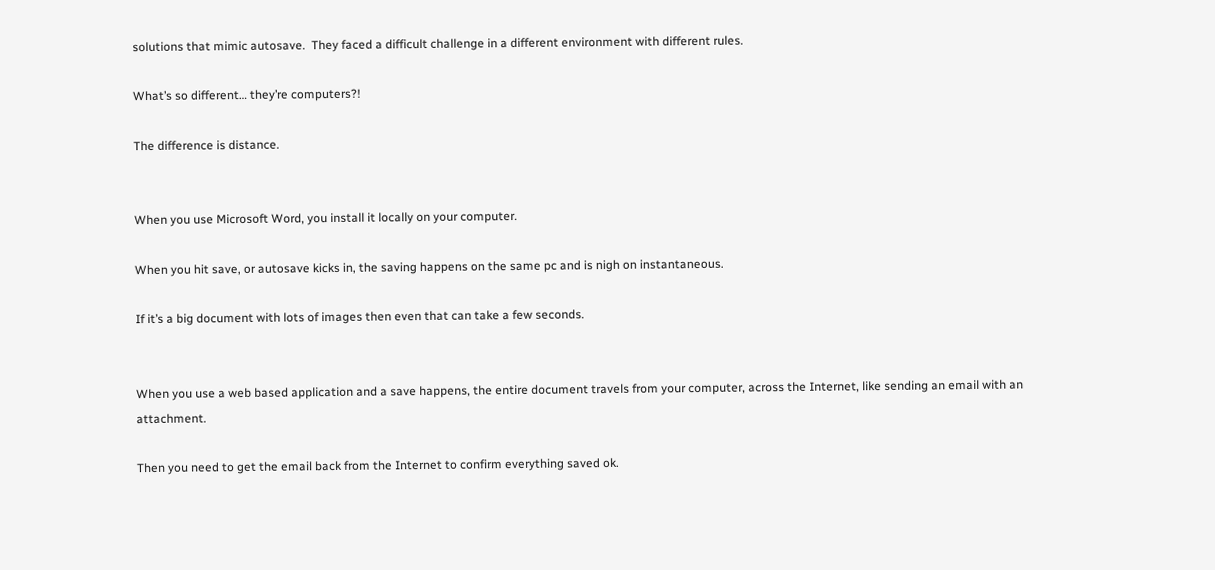solutions that mimic autosave.  They faced a difficult challenge in a different environment with different rules.

What’s so different… they’re computers?!

The difference is distance.


When you use Microsoft Word, you install it locally on your computer.

When you hit save, or autosave kicks in, the saving happens on the same pc and is nigh on instantaneous.

If it’s a big document with lots of images then even that can take a few seconds.


When you use a web based application and a save happens, the entire document travels from your computer, across the Internet, like sending an email with an attachment.

Then you need to get the email back from the Internet to confirm everything saved ok.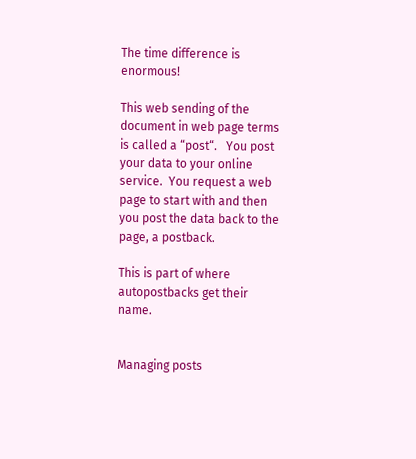The time difference is enormous!

This web sending of the document in web page terms is called a “post“.   You post your data to your online service.  You request a web page to start with and then you post the data back to the page, a postback.

This is part of where autopostbacks get their name.


Managing posts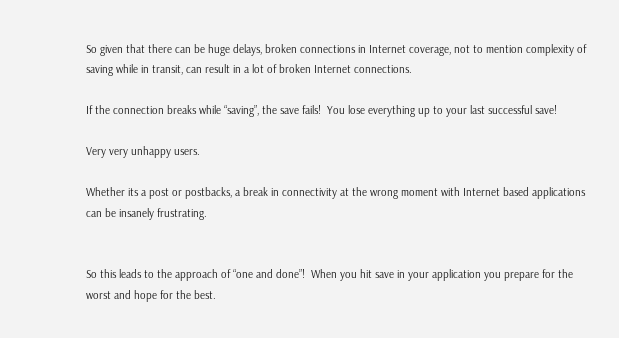So given that there can be huge delays, broken connections in Internet coverage, not to mention complexity of saving while in transit, can result in a lot of broken Internet connections.

If the connection breaks while “saving”, the save fails!  You lose everything up to your last successful save!

Very very unhappy users.

Whether its a post or postbacks, a break in connectivity at the wrong moment with Internet based applications can be insanely frustrating.


So this leads to the approach of “one and done”!  When you hit save in your application you prepare for the worst and hope for the best.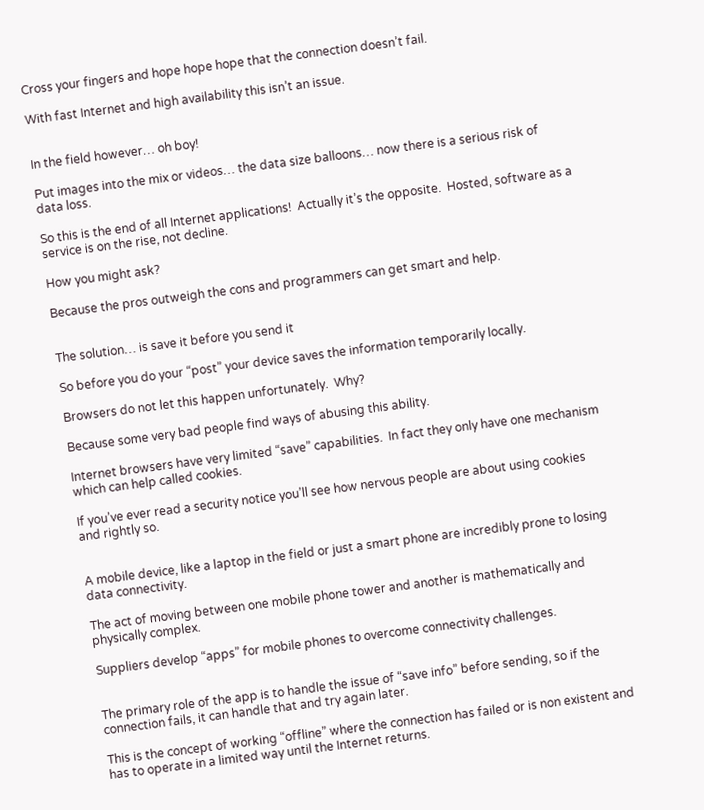Cross your fingers and hope hope hope that the connection doesn’t fail.

With fast Internet and high availability this isn’t an issue.


In the field however… oh boy!

Put images into the mix or videos… the data size balloons… now there is a serious risk of data loss.

So this is the end of all Internet applications!  Actually it’s the opposite.  Hosted, software as a service is on the rise, not decline.

How you might ask?

Because the pros outweigh the cons and programmers can get smart and help.


The solution… is save it before you send it

So before you do your “post” your device saves the information temporarily locally.

Browsers do not let this happen unfortunately.  Why?

Because some very bad people find ways of abusing this ability.

Internet browsers have very limited “save” capabilities.  In fact they only have one mechanism which can help called cookies.

If you’ve ever read a security notice you’ll see how nervous people are about using cookies and rightly so.


A mobile device, like a laptop in the field or just a smart phone are incredibly prone to losing data connectivity.

The act of moving between one mobile phone tower and another is mathematically and physically complex.

Suppliers develop “apps” for mobile phones to overcome connectivity challenges.


The primary role of the app is to handle the issue of “save info” before sending, so if the connection fails, it can handle that and try again later.

This is the concept of working “offline” where the connection has failed or is non existent and has to operate in a limited way until the Internet returns.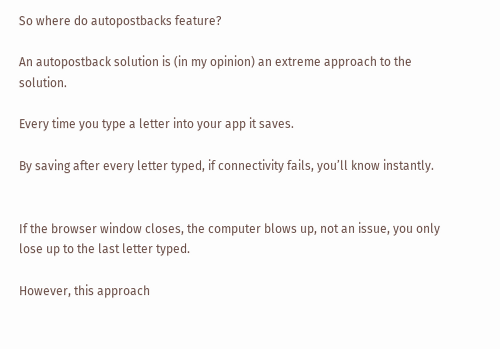So where do autopostbacks feature?

An autopostback solution is (in my opinion) an extreme approach to the solution.

Every time you type a letter into your app it saves.

By saving after every letter typed, if connectivity fails, you’ll know instantly.


If the browser window closes, the computer blows up, not an issue, you only lose up to the last letter typed.

However, this approach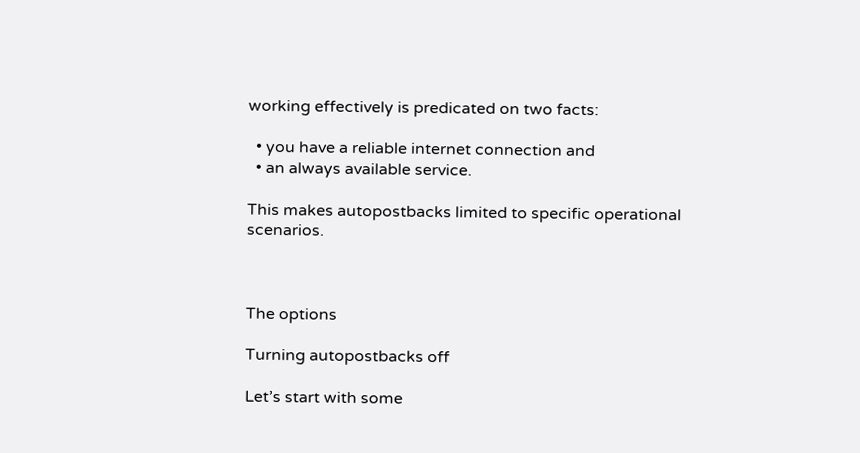working effectively is predicated on two facts:

  • you have a reliable internet connection and
  • an always available service.

This makes autopostbacks limited to specific operational scenarios.



The options

Turning autopostbacks off

Let’s start with some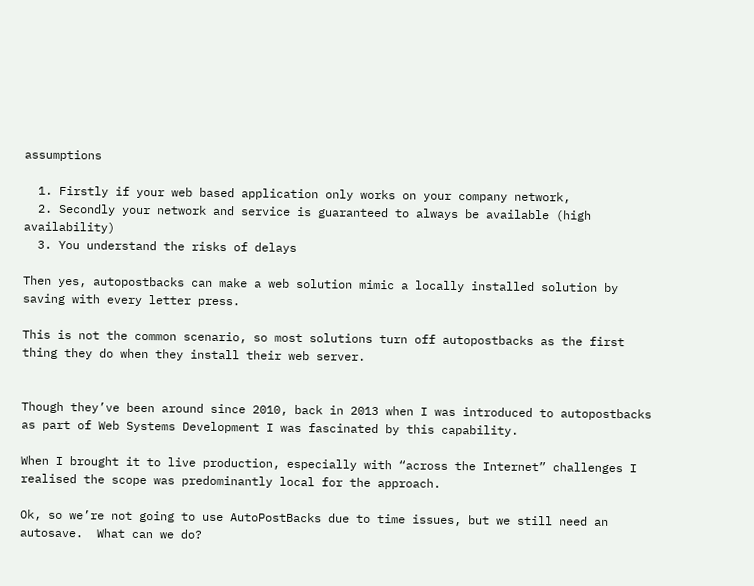assumptions

  1. Firstly if your web based application only works on your company network,
  2. Secondly your network and service is guaranteed to always be available (high availability)
  3. You understand the risks of delays

Then yes, autopostbacks can make a web solution mimic a locally installed solution by saving with every letter press.

This is not the common scenario, so most solutions turn off autopostbacks as the first thing they do when they install their web server.


Though they’ve been around since 2010, back in 2013 when I was introduced to autopostbacks as part of Web Systems Development I was fascinated by this capability.

When I brought it to live production, especially with “across the Internet” challenges I realised the scope was predominantly local for the approach.

Ok, so we’re not going to use AutoPostBacks due to time issues, but we still need an autosave.  What can we do?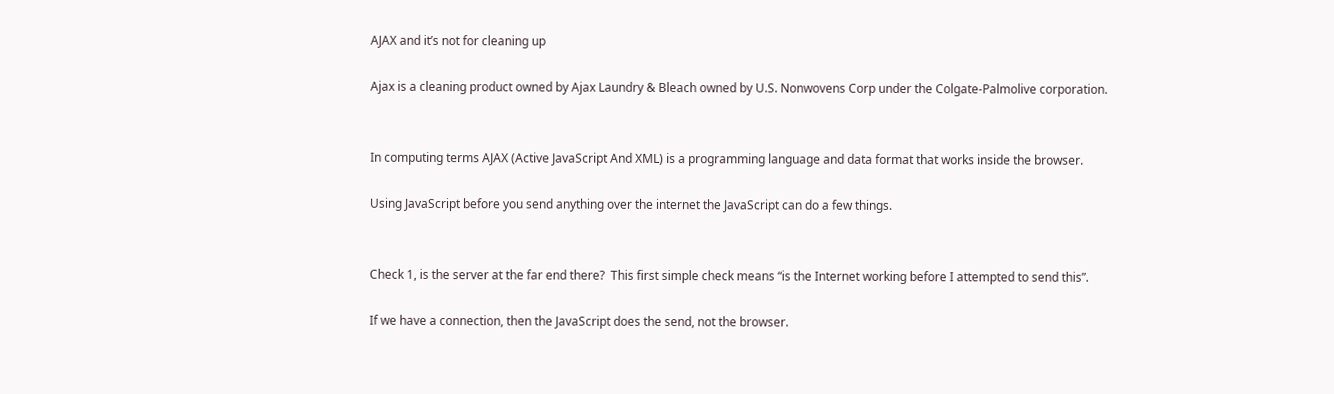AJAX and it’s not for cleaning up

Ajax is a cleaning product owned by Ajax Laundry & Bleach owned by U.S. Nonwovens Corp under the Colgate-Palmolive corporation.


In computing terms AJAX (Active JavaScript And XML) is a programming language and data format that works inside the browser.

Using JavaScript before you send anything over the internet the JavaScript can do a few things.


Check 1, is the server at the far end there?  This first simple check means “is the Internet working before I attempted to send this”.

If we have a connection, then the JavaScript does the send, not the browser.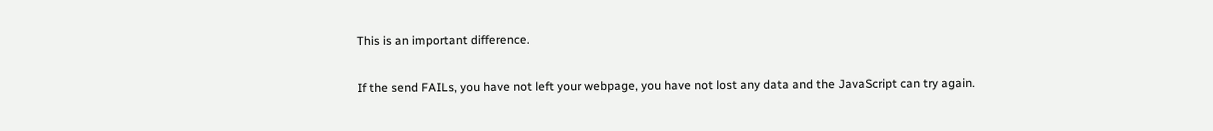This is an important difference.

If the send FAILs, you have not left your webpage, you have not lost any data and the JavaScript can try again.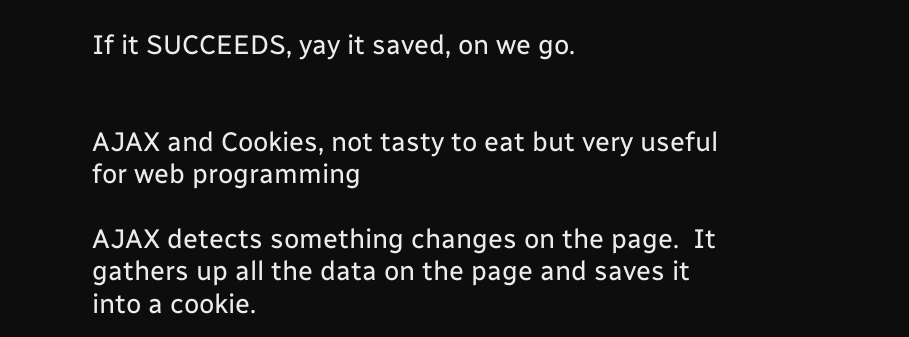If it SUCCEEDS, yay it saved, on we go.


AJAX and Cookies, not tasty to eat but very useful for web programming

AJAX detects something changes on the page.  It gathers up all the data on the page and saves it into a cookie.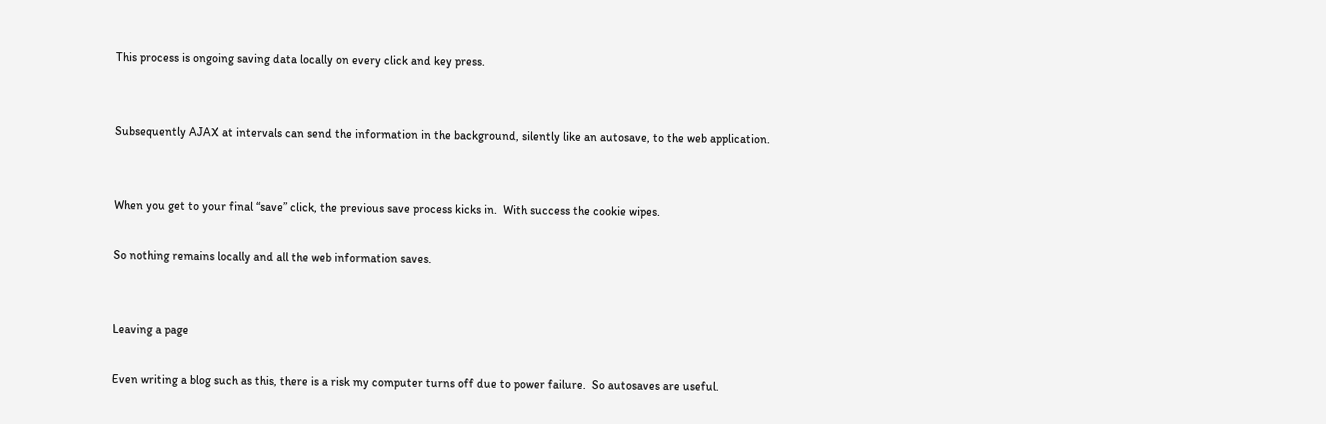This process is ongoing saving data locally on every click and key press.


Subsequently AJAX at intervals can send the information in the background, silently like an autosave, to the web application.


When you get to your final “save” click, the previous save process kicks in.  With success the cookie wipes.

So nothing remains locally and all the web information saves.


Leaving a page

Even writing a blog such as this, there is a risk my computer turns off due to power failure.  So autosaves are useful.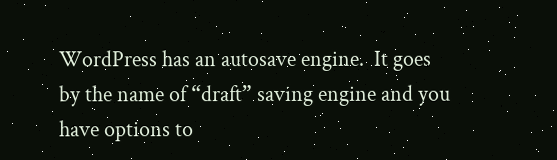WordPress has an autosave engine.  It goes by the name of “draft” saving engine and you have options to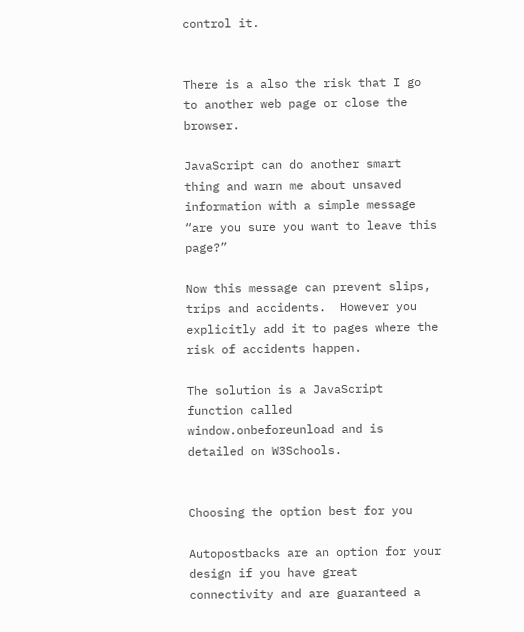control it.


There is a also the risk that I go to another web page or close the browser.

JavaScript can do another smart thing and warn me about unsaved information with a simple message “are you sure you want to leave this page?”

Now this message can prevent slips, trips and accidents.  However you explicitly add it to pages where the risk of accidents happen.

The solution is a JavaScript function called window.onbeforeunload and is detailed on W3Schools.


Choosing the option best for you

Autopostbacks are an option for your design if you have great connectivity and are guaranteed a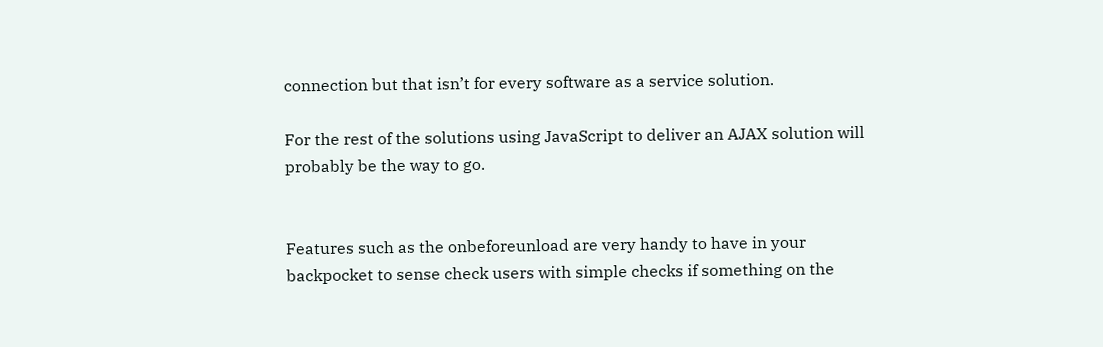connection but that isn’t for every software as a service solution.

For the rest of the solutions using JavaScript to deliver an AJAX solution will probably be the way to go.


Features such as the onbeforeunload are very handy to have in your backpocket to sense check users with simple checks if something on the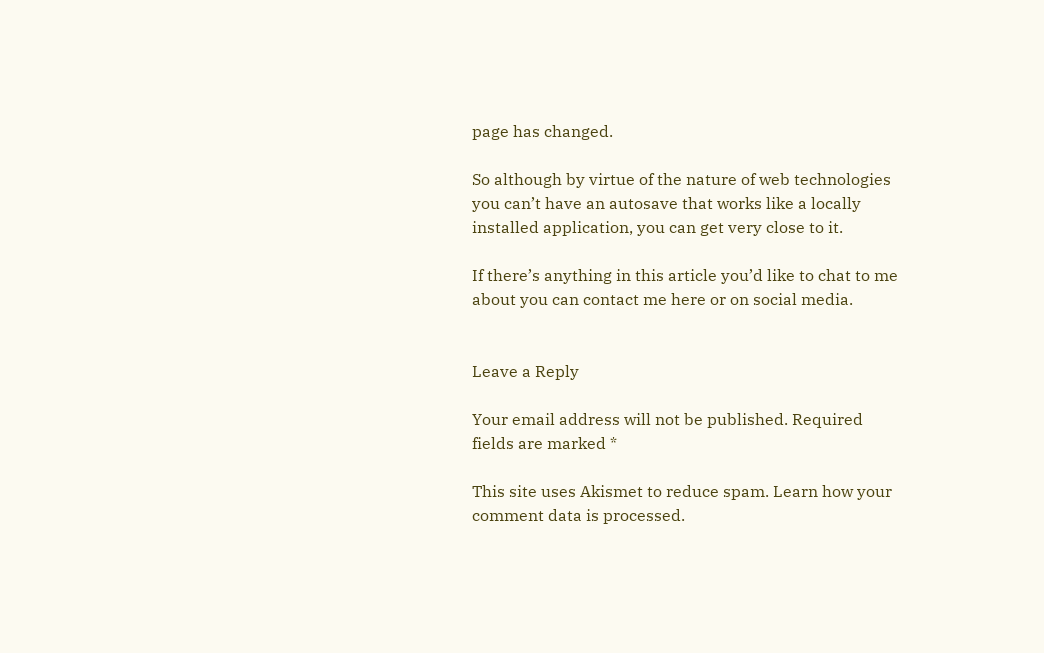page has changed.

So although by virtue of the nature of web technologies you can’t have an autosave that works like a locally installed application, you can get very close to it.

If there’s anything in this article you’d like to chat to me about you can contact me here or on social media.


Leave a Reply

Your email address will not be published. Required fields are marked *

This site uses Akismet to reduce spam. Learn how your comment data is processed.